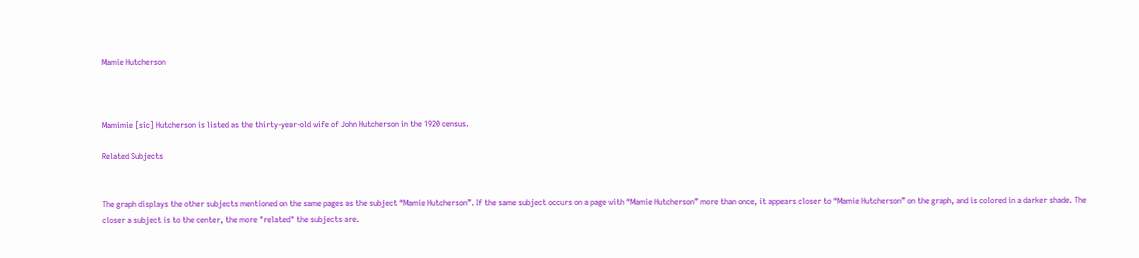Mamie Hutcherson



Mamimie [sic] Hutcherson is listed as the thirty-year-old wife of John Hutcherson in the 1920 census.

Related Subjects


The graph displays the other subjects mentioned on the same pages as the subject “Mamie Hutcherson”. If the same subject occurs on a page with “Mamie Hutcherson” more than once, it appears closer to “Mamie Hutcherson” on the graph, and is colored in a darker shade. The closer a subject is to the center, the more "related" the subjects are.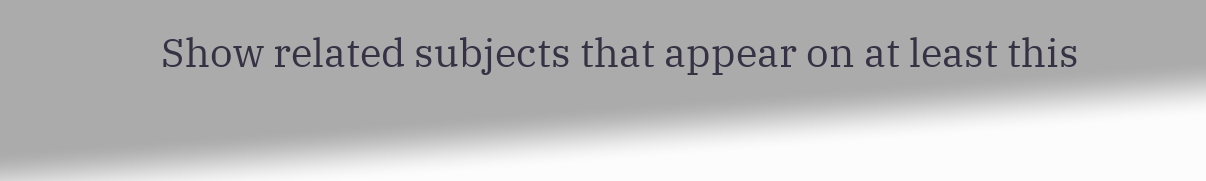Show related subjects that appear on at least this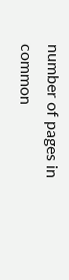number of pages in common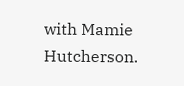with Mamie Hutcherson.